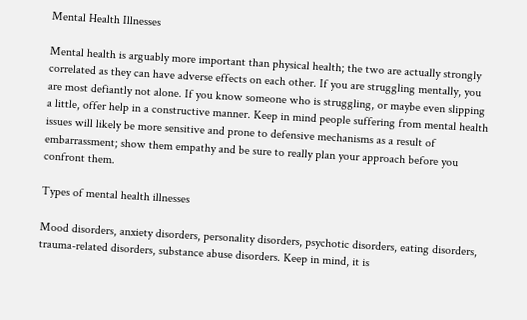Mental Health Illnesses

Mental health is arguably more important than physical health; the two are actually strongly correlated as they can have adverse effects on each other. If you are struggling mentally, you are most defiantly not alone. If you know someone who is struggling, or maybe even slipping a little, offer help in a constructive manner. Keep in mind people suffering from mental health issues will likely be more sensitive and prone to defensive mechanisms as a result of embarrassment; show them empathy and be sure to really plan your approach before you confront them.

Types of mental health illnesses

Mood disorders, anxiety disorders, personality disorders, psychotic disorders, eating disorders, trauma-related disorders, substance abuse disorders. Keep in mind, it is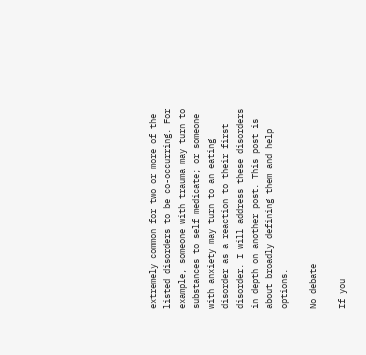extremely common for two or more of the listed disorders to be co-occurring. For example, someone with trauma may turn to substances to self medicate; or someone with anxiety may turn to an eating disorder as a reaction to their first disorder. I will address these disorders in depth on another post. This post is about broadly defining them and help options.

No debate

If you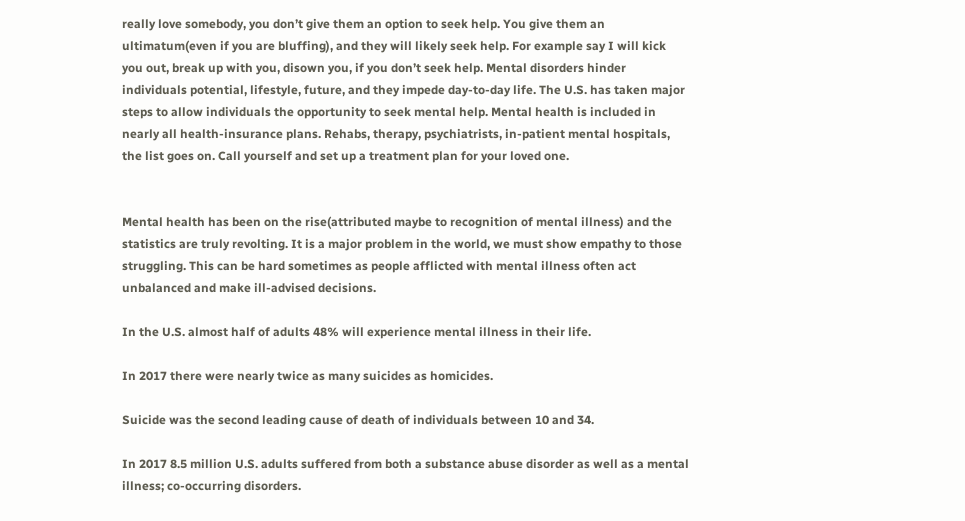really love somebody, you don’t give them an option to seek help. You give them an ultimatum(even if you are bluffing), and they will likely seek help. For example say I will kick you out, break up with you, disown you, if you don’t seek help. Mental disorders hinder individuals potential, lifestyle, future, and they impede day-to-day life. The U.S. has taken major steps to allow individuals the opportunity to seek mental help. Mental health is included in nearly all health-insurance plans. Rehabs, therapy, psychiatrists, in-patient mental hospitals, the list goes on. Call yourself and set up a treatment plan for your loved one.


Mental health has been on the rise(attributed maybe to recognition of mental illness) and the statistics are truly revolting. It is a major problem in the world, we must show empathy to those struggling. This can be hard sometimes as people afflicted with mental illness often act unbalanced and make ill-advised decisions.

In the U.S. almost half of adults 48% will experience mental illness in their life.

In 2017 there were nearly twice as many suicides as homicides.

Suicide was the second leading cause of death of individuals between 10 and 34.

In 2017 8.5 million U.S. adults suffered from both a substance abuse disorder as well as a mental illness; co-occurring disorders.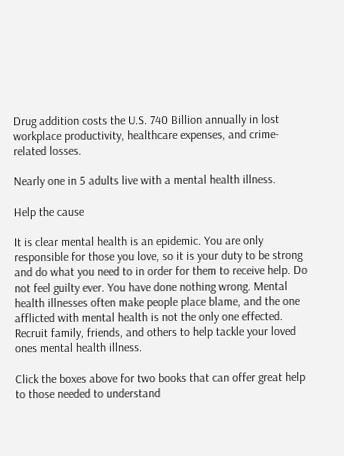Drug addition costs the U.S. 740 Billion annually in lost workplace productivity, healthcare expenses, and crime-related losses.

Nearly one in 5 adults live with a mental health illness.

Help the cause

It is clear mental health is an epidemic. You are only responsible for those you love, so it is your duty to be strong and do what you need to in order for them to receive help. Do not feel guilty ever. You have done nothing wrong. Mental health illnesses often make people place blame, and the one afflicted with mental health is not the only one effected. Recruit family, friends, and others to help tackle your loved ones mental health illness.

Click the boxes above for two books that can offer great help to those needed to understand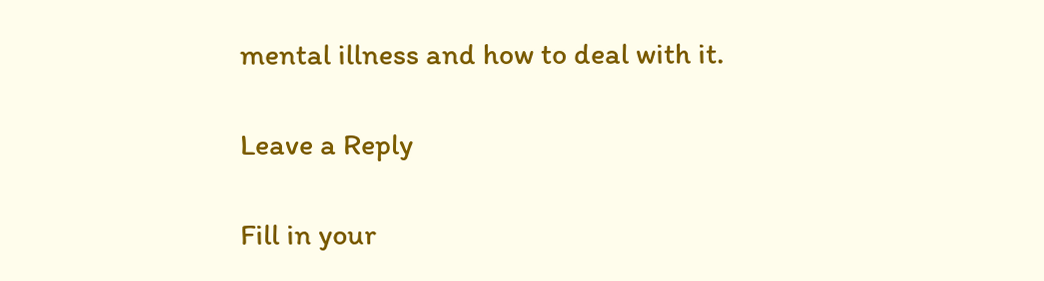mental illness and how to deal with it.

Leave a Reply

Fill in your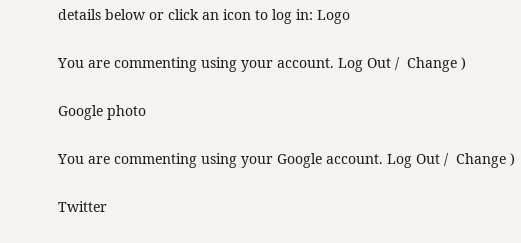details below or click an icon to log in: Logo

You are commenting using your account. Log Out /  Change )

Google photo

You are commenting using your Google account. Log Out /  Change )

Twitter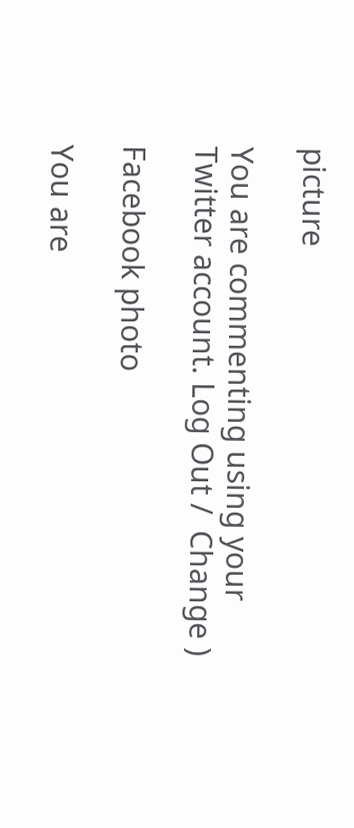picture

You are commenting using your Twitter account. Log Out /  Change )

Facebook photo

You are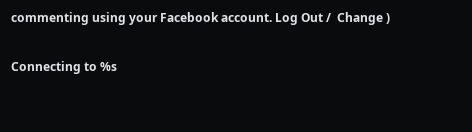commenting using your Facebook account. Log Out /  Change )

Connecting to %s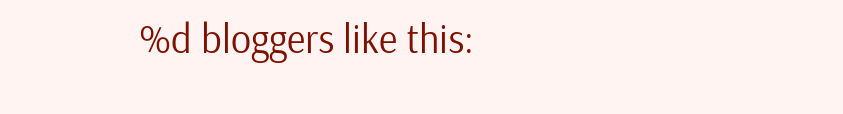%d bloggers like this: